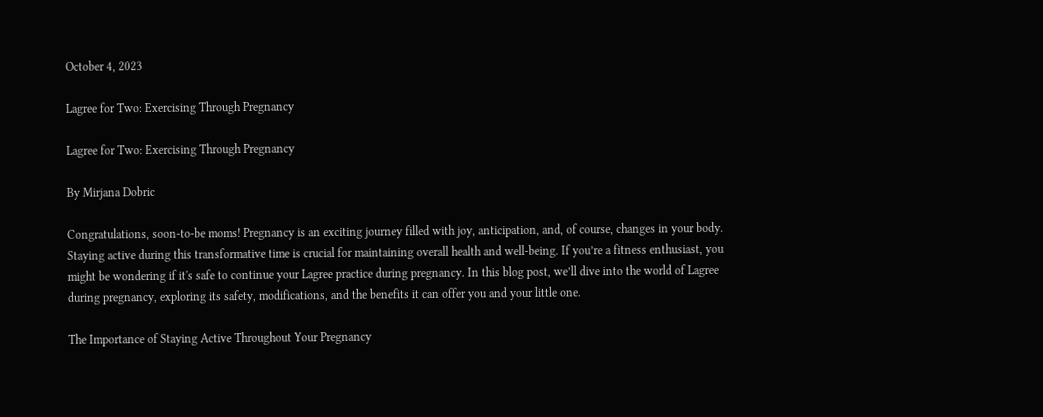October 4, 2023

Lagree for Two: Exercising Through Pregnancy

Lagree for Two: Exercising Through Pregnancy

By Mirjana Dobric

Congratulations, soon-to-be moms! Pregnancy is an exciting journey filled with joy, anticipation, and, of course, changes in your body. Staying active during this transformative time is crucial for maintaining overall health and well-being. If you’re a fitness enthusiast, you might be wondering if it's safe to continue your Lagree practice during pregnancy. In this blog post, we’ll dive into the world of Lagree during pregnancy, exploring its safety, modifications, and the benefits it can offer you and your little one.

The Importance of Staying Active Throughout Your Pregnancy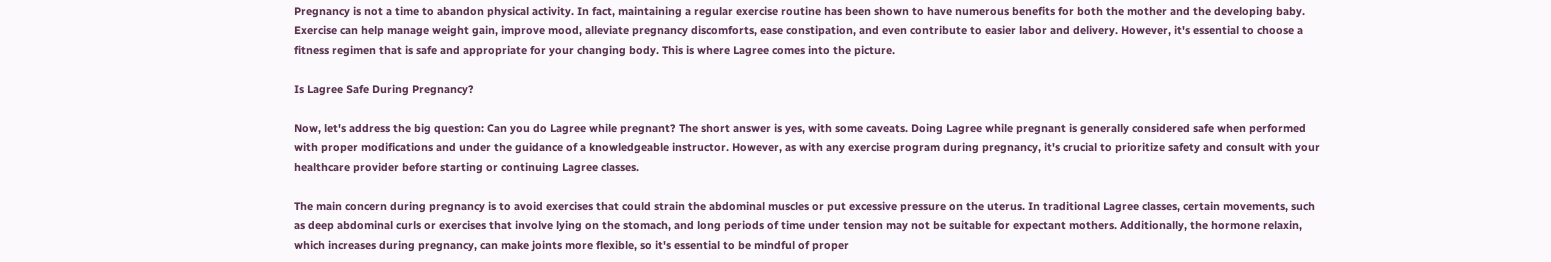Pregnancy is not a time to abandon physical activity. In fact, maintaining a regular exercise routine has been shown to have numerous benefits for both the mother and the developing baby. Exercise can help manage weight gain, improve mood, alleviate pregnancy discomforts, ease constipation, and even contribute to easier labor and delivery. However, it's essential to choose a fitness regimen that is safe and appropriate for your changing body. This is where Lagree comes into the picture.

Is Lagree Safe During Pregnancy?

Now, let's address the big question: Can you do Lagree while pregnant? The short answer is yes, with some caveats. Doing Lagree while pregnant is generally considered safe when performed with proper modifications and under the guidance of a knowledgeable instructor. However, as with any exercise program during pregnancy, it's crucial to prioritize safety and consult with your healthcare provider before starting or continuing Lagree classes.

The main concern during pregnancy is to avoid exercises that could strain the abdominal muscles or put excessive pressure on the uterus. In traditional Lagree classes, certain movements, such as deep abdominal curls or exercises that involve lying on the stomach, and long periods of time under tension may not be suitable for expectant mothers. Additionally, the hormone relaxin, which increases during pregnancy, can make joints more flexible, so it's essential to be mindful of proper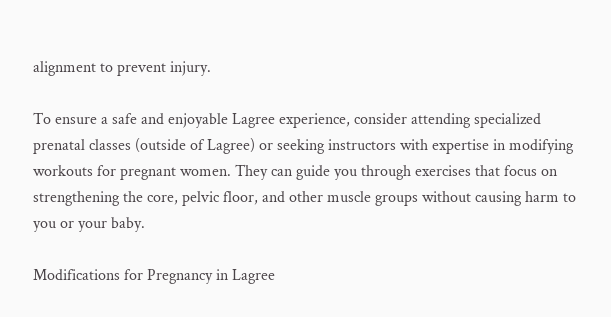alignment to prevent injury.

To ensure a safe and enjoyable Lagree experience, consider attending specialized prenatal classes (outside of Lagree) or seeking instructors with expertise in modifying workouts for pregnant women. They can guide you through exercises that focus on strengthening the core, pelvic floor, and other muscle groups without causing harm to you or your baby.

Modifications for Pregnancy in Lagree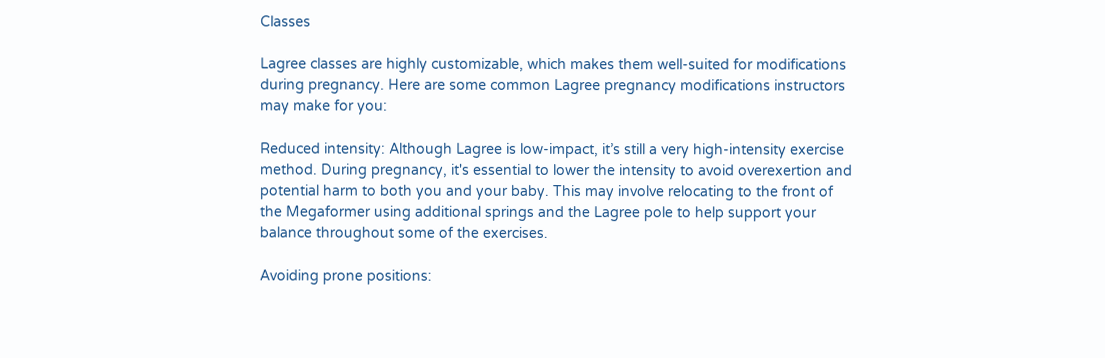Classes

Lagree classes are highly customizable, which makes them well-suited for modifications during pregnancy. Here are some common Lagree pregnancy modifications instructors may make for you:

Reduced intensity: Although Lagree is low-impact, it’s still a very high-intensity exercise method. During pregnancy, it's essential to lower the intensity to avoid overexertion and potential harm to both you and your baby. This may involve relocating to the front of the Megaformer using additional springs and the Lagree pole to help support your balance throughout some of the exercises.

Avoiding prone positions: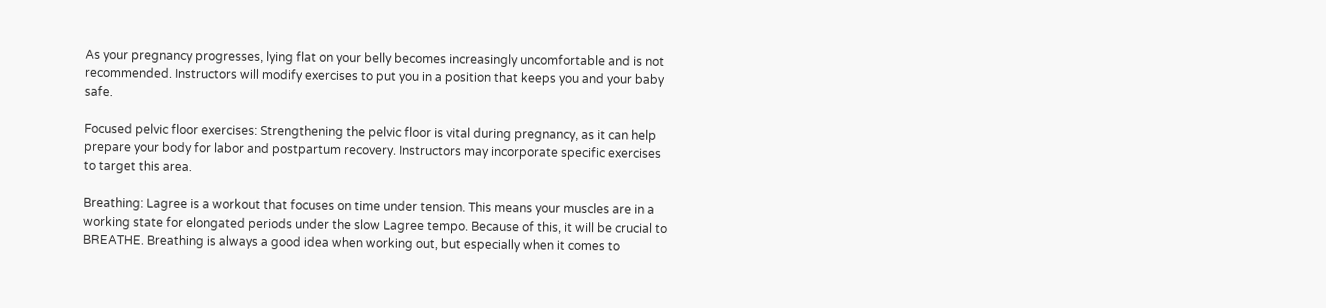As your pregnancy progresses, lying flat on your belly becomes increasingly uncomfortable and is not recommended. Instructors will modify exercises to put you in a position that keeps you and your baby safe.

Focused pelvic floor exercises: Strengthening the pelvic floor is vital during pregnancy, as it can help prepare your body for labor and postpartum recovery. Instructors may incorporate specific exercises to target this area.

Breathing: Lagree is a workout that focuses on time under tension. This means your muscles are in a working state for elongated periods under the slow Lagree tempo. Because of this, it will be crucial to BREATHE. Breathing is always a good idea when working out, but especially when it comes to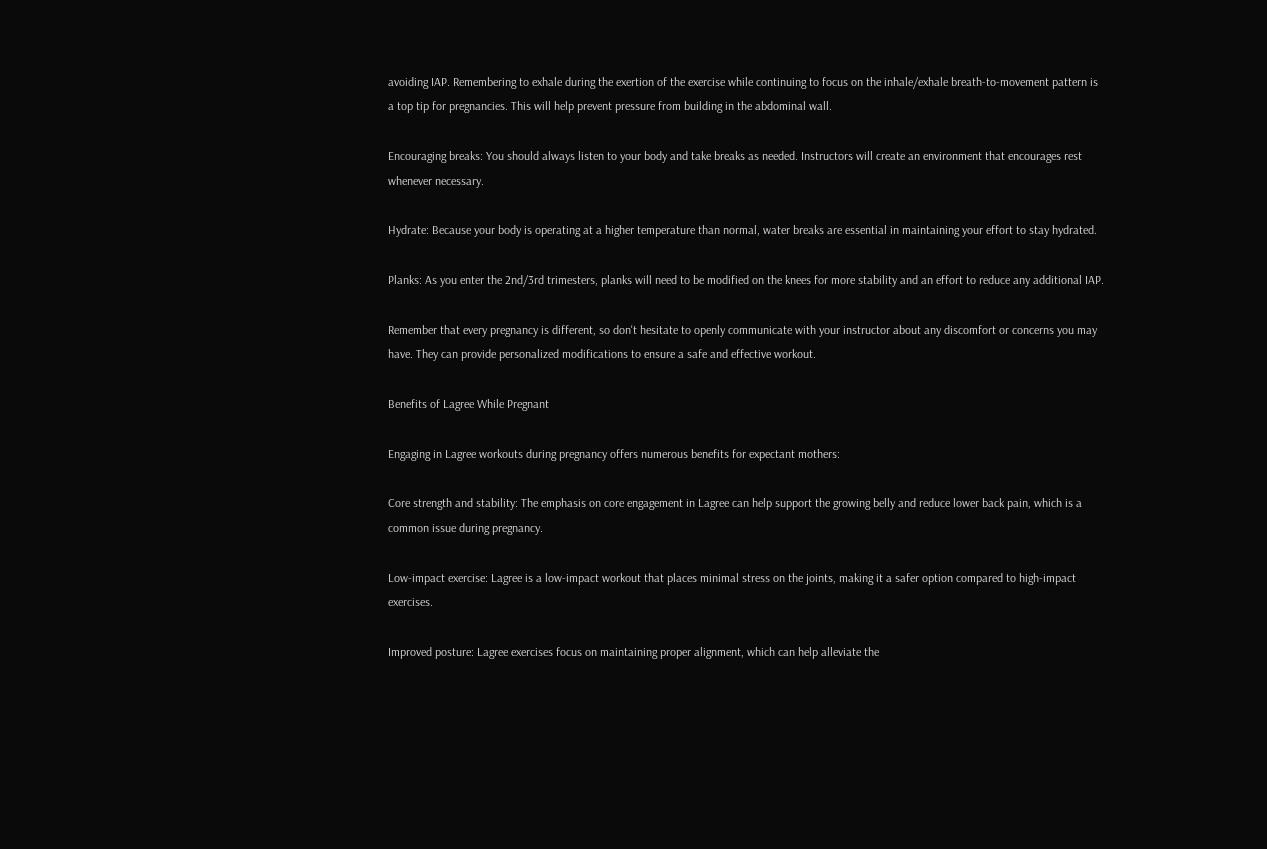avoiding IAP. Remembering to exhale during the exertion of the exercise while continuing to focus on the inhale/exhale breath-to-movement pattern is a top tip for pregnancies. This will help prevent pressure from building in the abdominal wall.

Encouraging breaks: You should always listen to your body and take breaks as needed. Instructors will create an environment that encourages rest whenever necessary.

Hydrate: Because your body is operating at a higher temperature than normal, water breaks are essential in maintaining your effort to stay hydrated.

Planks: As you enter the 2nd/3rd trimesters, planks will need to be modified on the knees for more stability and an effort to reduce any additional IAP.

Remember that every pregnancy is different, so don't hesitate to openly communicate with your instructor about any discomfort or concerns you may have. They can provide personalized modifications to ensure a safe and effective workout.

Benefits of Lagree While Pregnant

Engaging in Lagree workouts during pregnancy offers numerous benefits for expectant mothers:

Core strength and stability: The emphasis on core engagement in Lagree can help support the growing belly and reduce lower back pain, which is a common issue during pregnancy.

Low-impact exercise: Lagree is a low-impact workout that places minimal stress on the joints, making it a safer option compared to high-impact exercises.

Improved posture: Lagree exercises focus on maintaining proper alignment, which can help alleviate the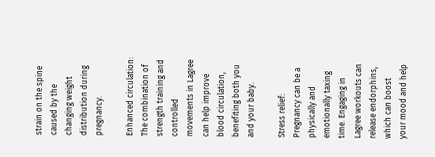strain on the spine caused by the changing weight distribution during pregnancy.

Enhanced circulation: The combination of strength training and controlled movements in Lagree can help improve blood circulation, benefiting both you and your baby.

Stress relief: Pregnancy can be a physically and emotionally taxing time. Engaging in Lagree workouts can release endorphins, which can boost your mood and help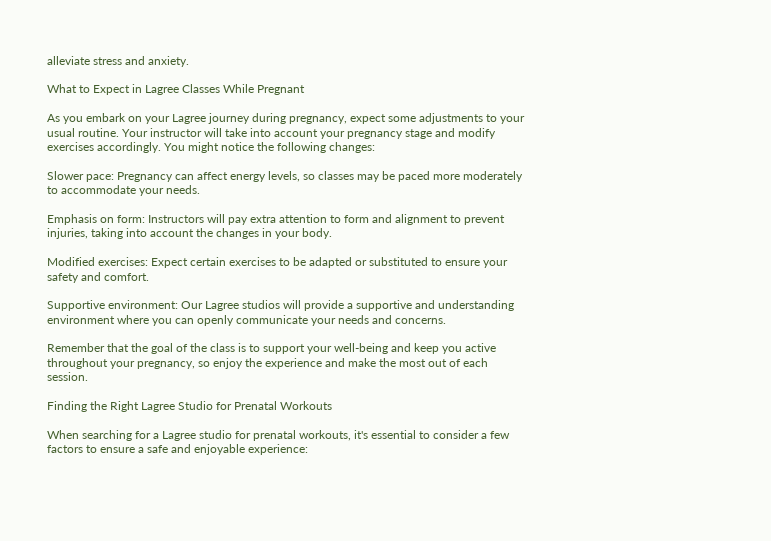alleviate stress and anxiety.

What to Expect in Lagree Classes While Pregnant

As you embark on your Lagree journey during pregnancy, expect some adjustments to your usual routine. Your instructor will take into account your pregnancy stage and modify exercises accordingly. You might notice the following changes:

Slower pace: Pregnancy can affect energy levels, so classes may be paced more moderately to accommodate your needs.

Emphasis on form: Instructors will pay extra attention to form and alignment to prevent injuries, taking into account the changes in your body.

Modified exercises: Expect certain exercises to be adapted or substituted to ensure your safety and comfort.

Supportive environment: Our Lagree studios will provide a supportive and understanding environment where you can openly communicate your needs and concerns.

Remember that the goal of the class is to support your well-being and keep you active throughout your pregnancy, so enjoy the experience and make the most out of each session.

Finding the Right Lagree Studio for Prenatal Workouts

When searching for a Lagree studio for prenatal workouts, it's essential to consider a few factors to ensure a safe and enjoyable experience: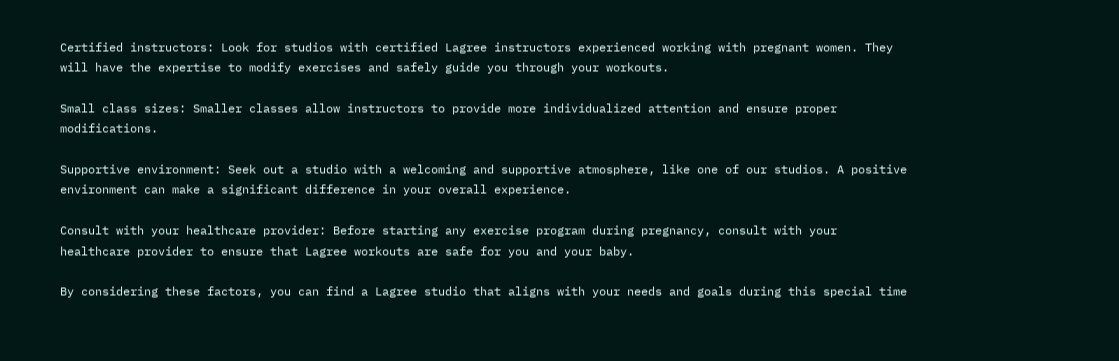Certified instructors: Look for studios with certified Lagree instructors experienced working with pregnant women. They will have the expertise to modify exercises and safely guide you through your workouts.

Small class sizes: Smaller classes allow instructors to provide more individualized attention and ensure proper modifications.

Supportive environment: Seek out a studio with a welcoming and supportive atmosphere, like one of our studios. A positive environment can make a significant difference in your overall experience.

Consult with your healthcare provider: Before starting any exercise program during pregnancy, consult with your healthcare provider to ensure that Lagree workouts are safe for you and your baby.

By considering these factors, you can find a Lagree studio that aligns with your needs and goals during this special time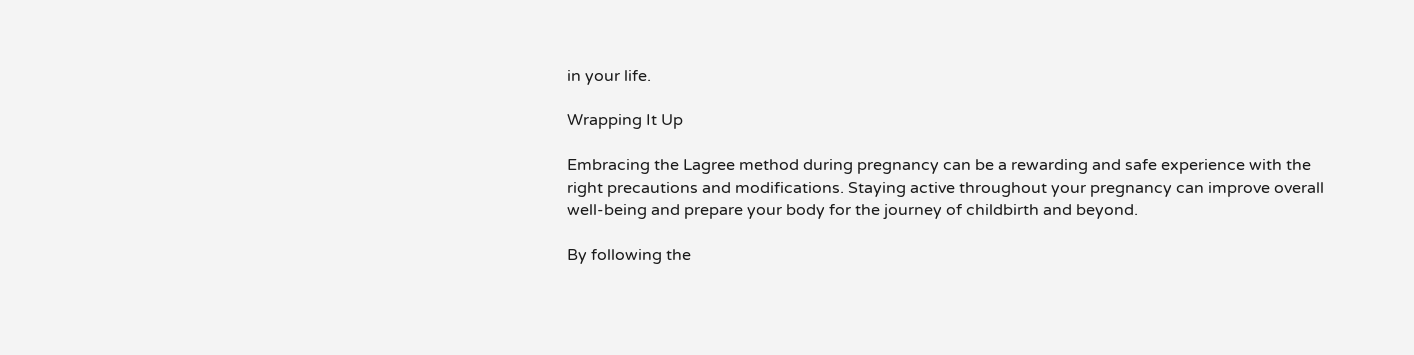in your life.

Wrapping It Up

Embracing the Lagree method during pregnancy can be a rewarding and safe experience with the right precautions and modifications. Staying active throughout your pregnancy can improve overall well-being and prepare your body for the journey of childbirth and beyond.

By following the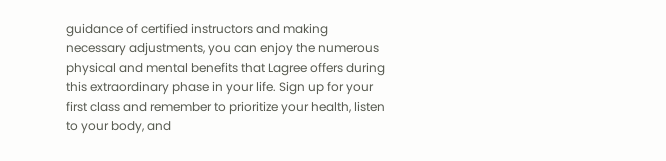guidance of certified instructors and making necessary adjustments, you can enjoy the numerous physical and mental benefits that Lagree offers during this extraordinary phase in your life. Sign up for your first class and remember to prioritize your health, listen to your body, and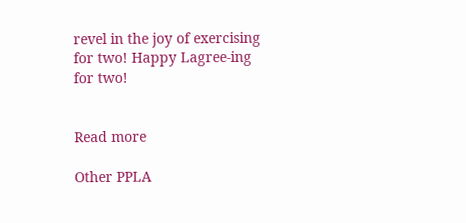revel in the joy of exercising for two! Happy Lagree-ing for two!


Read more

Other PPLA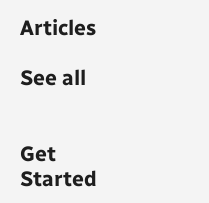Articles

See all


Get Started